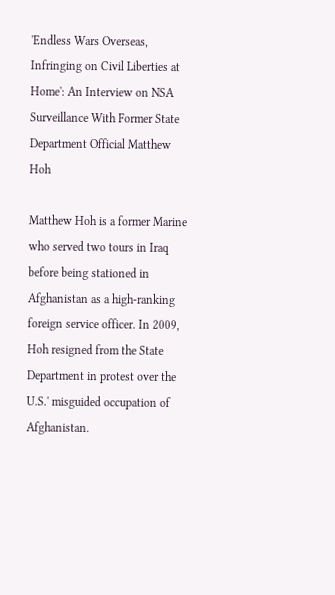'Endless Wars Overseas, Infringing on Civil Liberties at Home': An Interview on NSA Surveillance With Former State Department Official Matthew Hoh

Matthew Hoh is a former Marine who served two tours in Iraq before being stationed in Afghanistan as a high-ranking foreign service officer. In 2009, Hoh resigned from the State Department in protest over the U.S.' misguided occupation of Afghanistan.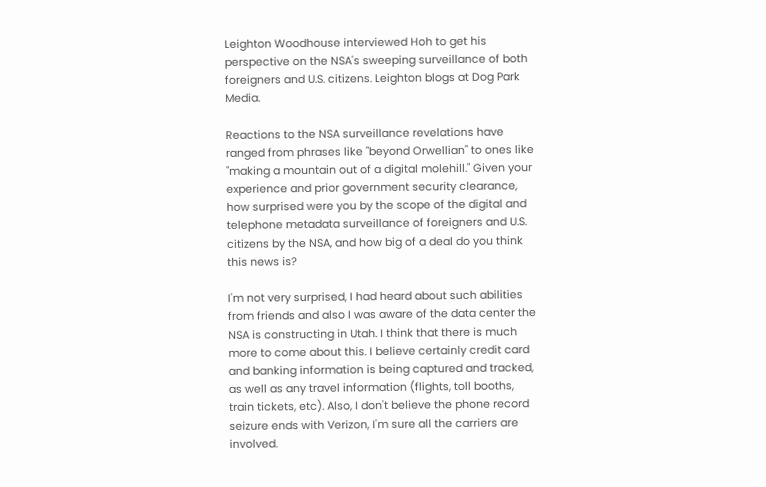Leighton Woodhouse interviewed Hoh to get his perspective on the NSA's sweeping surveillance of both foreigners and U.S. citizens. Leighton blogs at Dog Park Media.

Reactions to the NSA surveillance revelations have ranged from phrases like "beyond Orwellian" to ones like "making a mountain out of a digital molehill." Given your experience and prior government security clearance, how surprised were you by the scope of the digital and telephone metadata surveillance of foreigners and U.S. citizens by the NSA, and how big of a deal do you think this news is?

I'm not very surprised, I had heard about such abilities from friends and also I was aware of the data center the NSA is constructing in Utah. I think that there is much more to come about this. I believe certainly credit card and banking information is being captured and tracked, as well as any travel information (flights, toll booths, train tickets, etc). Also, I don't believe the phone record seizure ends with Verizon, I'm sure all the carriers are involved.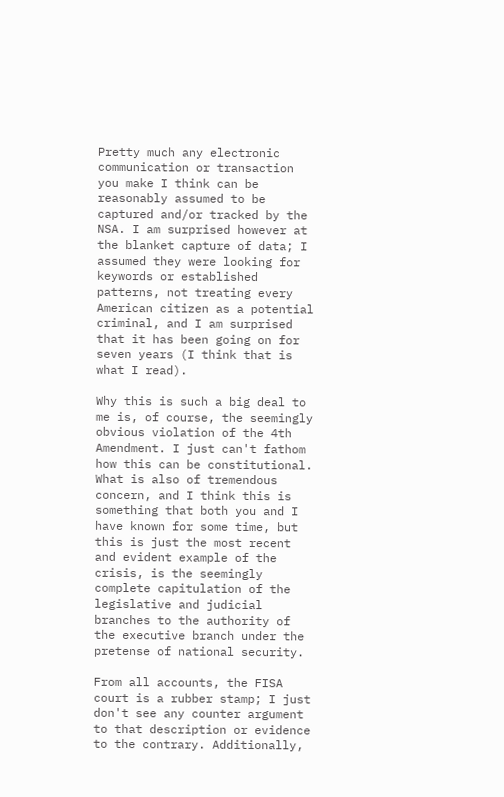Pretty much any electronic communication or transaction you make I think can be reasonably assumed to be captured and/or tracked by the NSA. I am surprised however at the blanket capture of data; I assumed they were looking for keywords or established patterns, not treating every American citizen as a potential criminal, and I am surprised that it has been going on for seven years (I think that is what I read).

Why this is such a big deal to me is, of course, the seemingly obvious violation of the 4th Amendment. I just can't fathom how this can be constitutional. What is also of tremendous concern, and I think this is something that both you and I have known for some time, but this is just the most recent and evident example of the crisis, is the seemingly complete capitulation of the legislative and judicial branches to the authority of the executive branch under the pretense of national security.

From all accounts, the FISA court is a rubber stamp; I just don't see any counter argument to that description or evidence to the contrary. Additionally,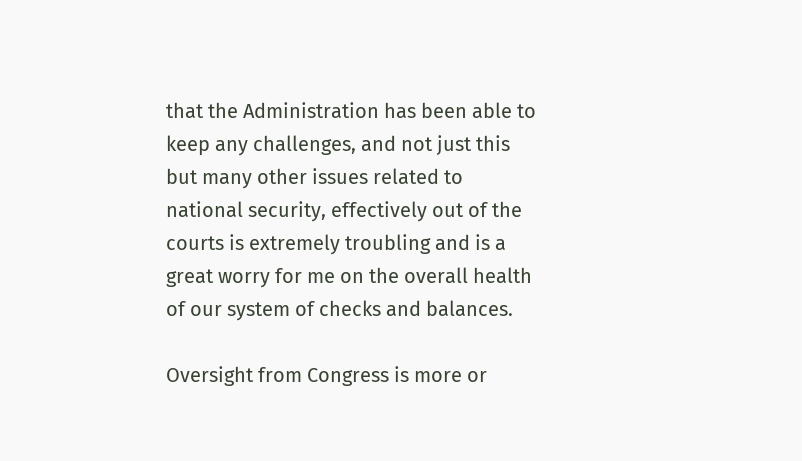that the Administration has been able to keep any challenges, and not just this but many other issues related to national security, effectively out of the courts is extremely troubling and is a great worry for me on the overall health of our system of checks and balances.

Oversight from Congress is more or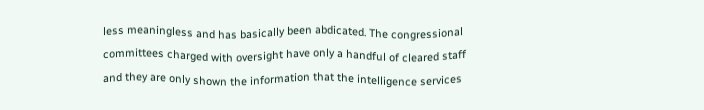less meaningless and has basically been abdicated. The congressional committees charged with oversight have only a handful of cleared staff and they are only shown the information that the intelligence services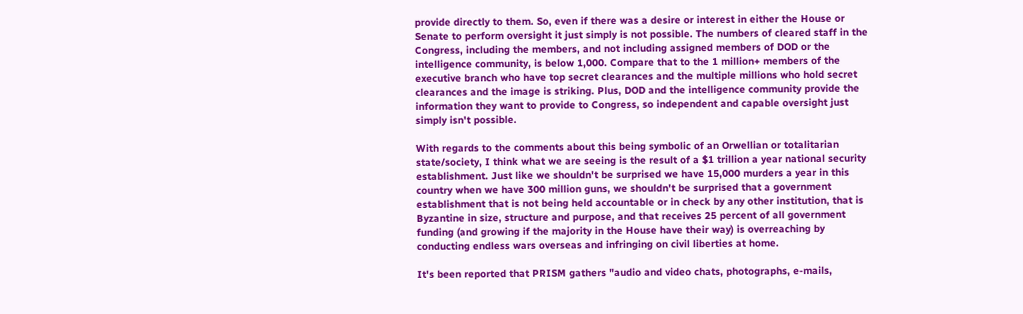provide directly to them. So, even if there was a desire or interest in either the House or Senate to perform oversight it just simply is not possible. The numbers of cleared staff in the Congress, including the members, and not including assigned members of DOD or the intelligence community, is below 1,000. Compare that to the 1 million+ members of the executive branch who have top secret clearances and the multiple millions who hold secret clearances and the image is striking. Plus, DOD and the intelligence community provide the information they want to provide to Congress, so independent and capable oversight just simply isn't possible.

With regards to the comments about this being symbolic of an Orwellian or totalitarian state/society, I think what we are seeing is the result of a $1 trillion a year national security establishment. Just like we shouldn't be surprised we have 15,000 murders a year in this country when we have 300 million guns, we shouldn't be surprised that a government establishment that is not being held accountable or in check by any other institution, that is Byzantine in size, structure and purpose, and that receives 25 percent of all government funding (and growing if the majority in the House have their way) is overreaching by conducting endless wars overseas and infringing on civil liberties at home.

It's been reported that PRISM gathers "audio and video chats, photographs, e-mails,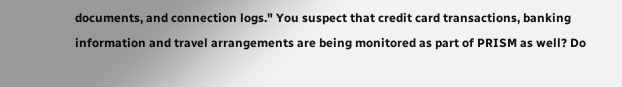documents, and connection logs." You suspect that credit card transactions, banking information and travel arrangements are being monitored as part of PRISM as well? Do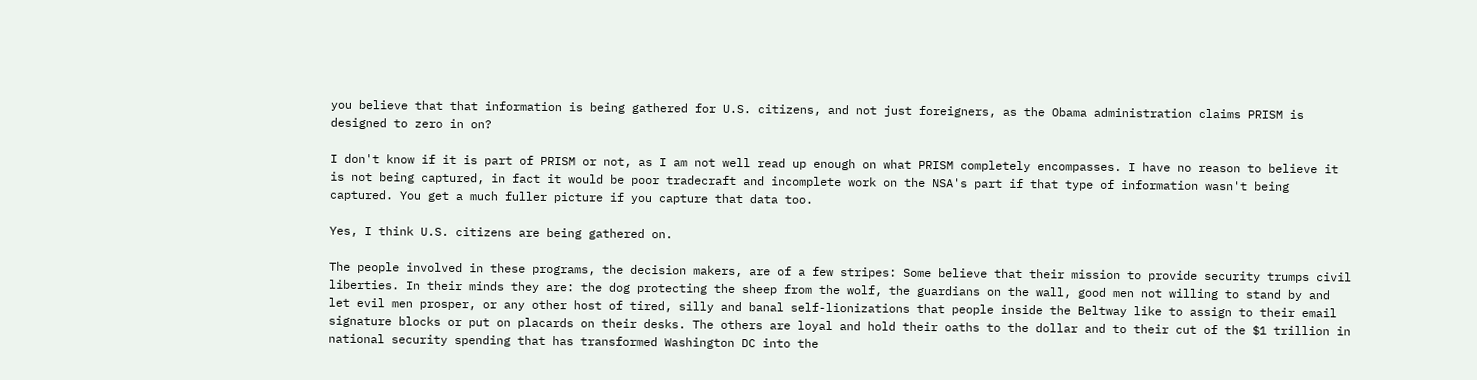you believe that that information is being gathered for U.S. citizens, and not just foreigners, as the Obama administration claims PRISM is designed to zero in on?

I don't know if it is part of PRISM or not, as I am not well read up enough on what PRISM completely encompasses. I have no reason to believe it is not being captured, in fact it would be poor tradecraft and incomplete work on the NSA's part if that type of information wasn't being captured. You get a much fuller picture if you capture that data too.

Yes, I think U.S. citizens are being gathered on.

The people involved in these programs, the decision makers, are of a few stripes: Some believe that their mission to provide security trumps civil liberties. In their minds they are: the dog protecting the sheep from the wolf, the guardians on the wall, good men not willing to stand by and let evil men prosper, or any other host of tired, silly and banal self-lionizations that people inside the Beltway like to assign to their email signature blocks or put on placards on their desks. The others are loyal and hold their oaths to the dollar and to their cut of the $1 trillion in national security spending that has transformed Washington DC into the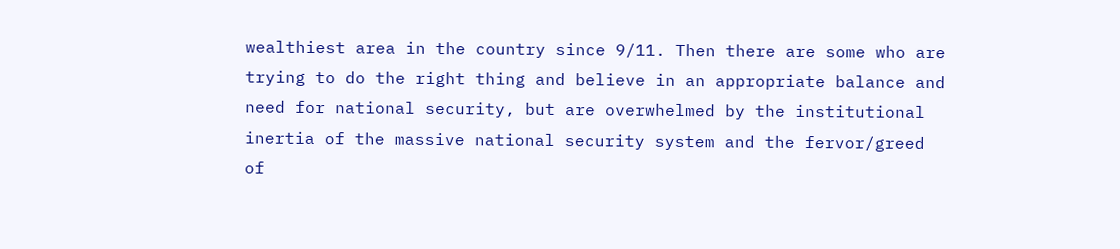wealthiest area in the country since 9/11. Then there are some who are trying to do the right thing and believe in an appropriate balance and need for national security, but are overwhelmed by the institutional inertia of the massive national security system and the fervor/greed of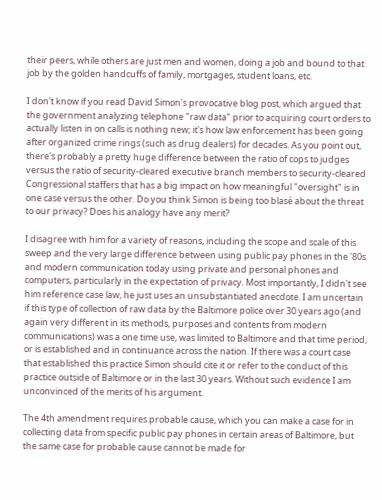their peers, while others are just men and women, doing a job and bound to that job by the golden handcuffs of family, mortgages, student loans, etc.

I don't know if you read David Simon's provocative blog post, which argued that the government analyzing telephone "raw data" prior to acquiring court orders to actually listen in on calls is nothing new; it's how law enforcement has been going after organized crime rings (such as drug dealers) for decades. As you point out, there's probably a pretty huge difference between the ratio of cops to judges versus the ratio of security-cleared executive branch members to security-cleared Congressional staffers that has a big impact on how meaningful "oversight" is in one case versus the other. Do you think Simon is being too blasé about the threat to our privacy? Does his analogy have any merit?

I disagree with him for a variety of reasons, including the scope and scale of this sweep and the very large difference between using public pay phones in the '80s and modern communication today using private and personal phones and computers, particularly in the expectation of privacy. Most importantly, I didn't see him reference case law, he just uses an unsubstantiated anecdote. I am uncertain if this type of collection of raw data by the Baltimore police over 30 years ago (and again very different in its methods, purposes and contents from modern communications) was a one time use, was limited to Baltimore and that time period, or is established and in continuance across the nation. If there was a court case that established this practice Simon should cite it or refer to the conduct of this practice outside of Baltimore or in the last 30 years. Without such evidence I am unconvinced of the merits of his argument.

The 4th amendment requires probable cause, which you can make a case for in collecting data from specific public pay phones in certain areas of Baltimore, but the same case for probable cause cannot be made for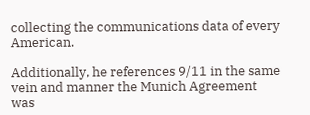collecting the communications data of every American.

Additionally, he references 9/11 in the same vein and manner the Munich Agreement was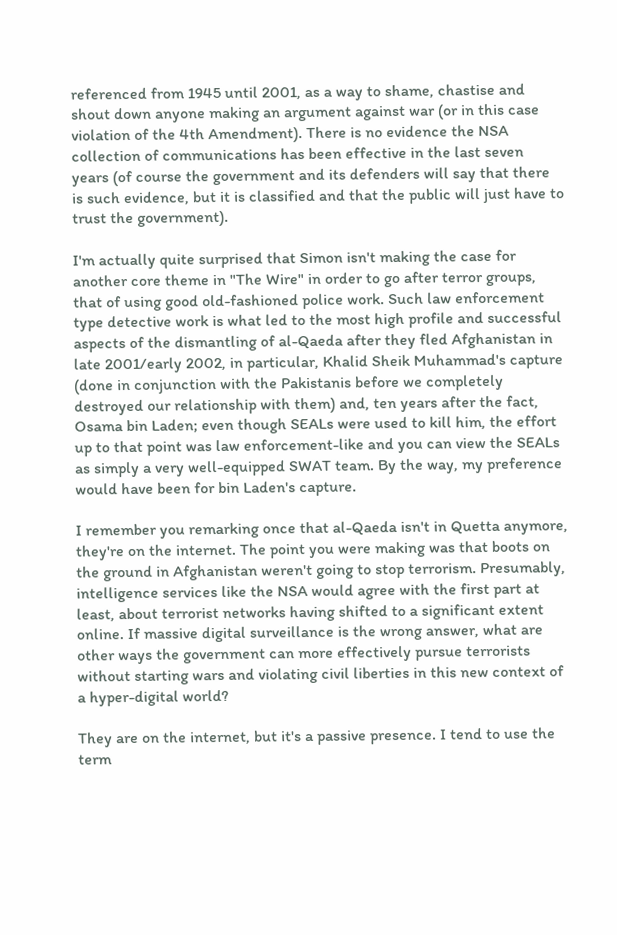referenced from 1945 until 2001, as a way to shame, chastise and shout down anyone making an argument against war (or in this case violation of the 4th Amendment). There is no evidence the NSA collection of communications has been effective in the last seven years (of course the government and its defenders will say that there is such evidence, but it is classified and that the public will just have to trust the government).

I'm actually quite surprised that Simon isn't making the case for another core theme in "The Wire" in order to go after terror groups, that of using good old-fashioned police work. Such law enforcement type detective work is what led to the most high profile and successful aspects of the dismantling of al-Qaeda after they fled Afghanistan in late 2001/early 2002, in particular, Khalid Sheik Muhammad's capture (done in conjunction with the Pakistanis before we completely destroyed our relationship with them) and, ten years after the fact, Osama bin Laden; even though SEALs were used to kill him, the effort up to that point was law enforcement-like and you can view the SEALs as simply a very well-equipped SWAT team. By the way, my preference would have been for bin Laden's capture.

I remember you remarking once that al-Qaeda isn't in Quetta anymore, they're on the internet. The point you were making was that boots on the ground in Afghanistan weren't going to stop terrorism. Presumably, intelligence services like the NSA would agree with the first part at least, about terrorist networks having shifted to a significant extent online. If massive digital surveillance is the wrong answer, what are other ways the government can more effectively pursue terrorists without starting wars and violating civil liberties in this new context of a hyper-digital world?

They are on the internet, but it's a passive presence. I tend to use the term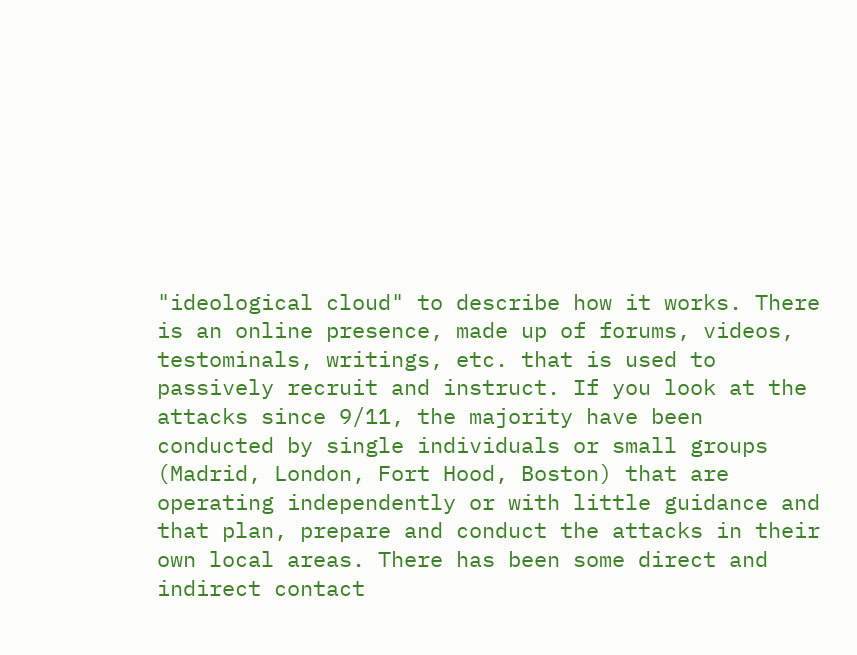"ideological cloud" to describe how it works. There is an online presence, made up of forums, videos, testominals, writings, etc. that is used to passively recruit and instruct. If you look at the attacks since 9/11, the majority have been conducted by single individuals or small groups (Madrid, London, Fort Hood, Boston) that are operating independently or with little guidance and that plan, prepare and conduct the attacks in their own local areas. There has been some direct and indirect contact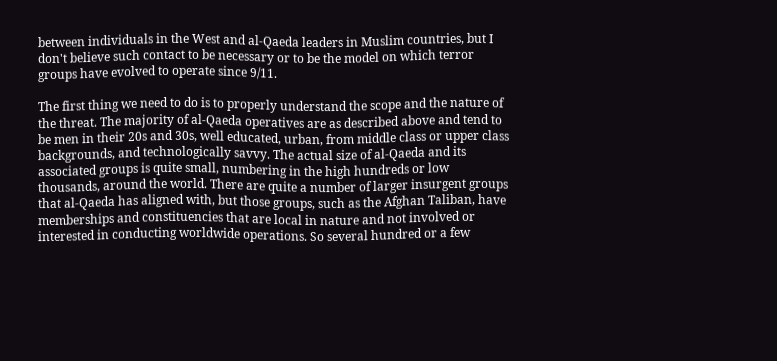between individuals in the West and al-Qaeda leaders in Muslim countries, but I don't believe such contact to be necessary or to be the model on which terror groups have evolved to operate since 9/11.

The first thing we need to do is to properly understand the scope and the nature of the threat. The majority of al-Qaeda operatives are as described above and tend to be men in their 20s and 30s, well educated, urban, from middle class or upper class backgrounds, and technologically savvy. The actual size of al-Qaeda and its associated groups is quite small, numbering in the high hundreds or low thousands, around the world. There are quite a number of larger insurgent groups that al-Qaeda has aligned with, but those groups, such as the Afghan Taliban, have memberships and constituencies that are local in nature and not involved or interested in conducting worldwide operations. So several hundred or a few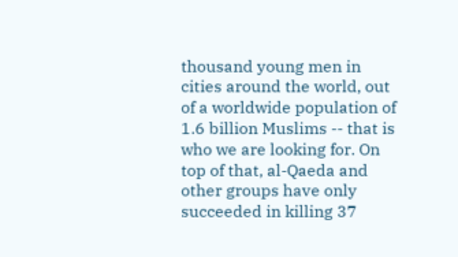thousand young men in cities around the world, out of a worldwide population of 1.6 billion Muslims -- that is who we are looking for. On top of that, al-Qaeda and other groups have only succeeded in killing 37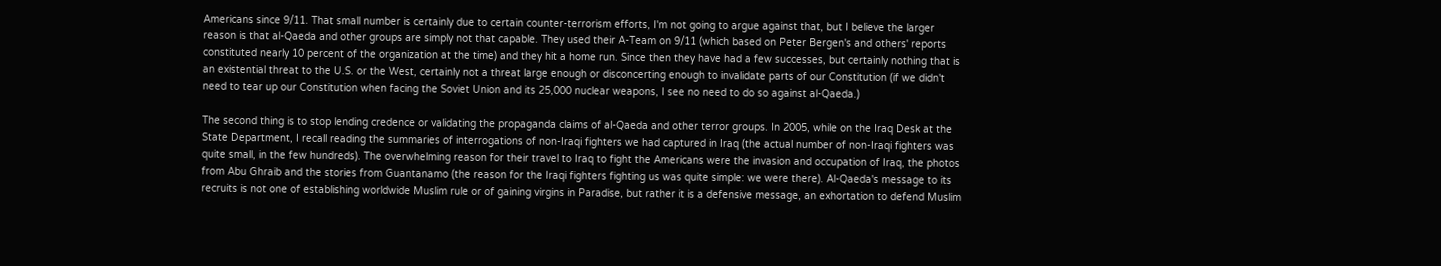Americans since 9/11. That small number is certainly due to certain counter-terrorism efforts, I'm not going to argue against that, but I believe the larger reason is that al-Qaeda and other groups are simply not that capable. They used their A-Team on 9/11 (which based on Peter Bergen's and others' reports constituted nearly 10 percent of the organization at the time) and they hit a home run. Since then they have had a few successes, but certainly nothing that is an existential threat to the U.S. or the West, certainly not a threat large enough or disconcerting enough to invalidate parts of our Constitution (if we didn't need to tear up our Constitution when facing the Soviet Union and its 25,000 nuclear weapons, I see no need to do so against al-Qaeda.)

The second thing is to stop lending credence or validating the propaganda claims of al-Qaeda and other terror groups. In 2005, while on the Iraq Desk at the State Department, I recall reading the summaries of interrogations of non-Iraqi fighters we had captured in Iraq (the actual number of non-Iraqi fighters was quite small, in the few hundreds). The overwhelming reason for their travel to Iraq to fight the Americans were the invasion and occupation of Iraq, the photos from Abu Ghraib and the stories from Guantanamo (the reason for the Iraqi fighters fighting us was quite simple: we were there). Al-Qaeda's message to its recruits is not one of establishing worldwide Muslim rule or of gaining virgins in Paradise, but rather it is a defensive message, an exhortation to defend Muslim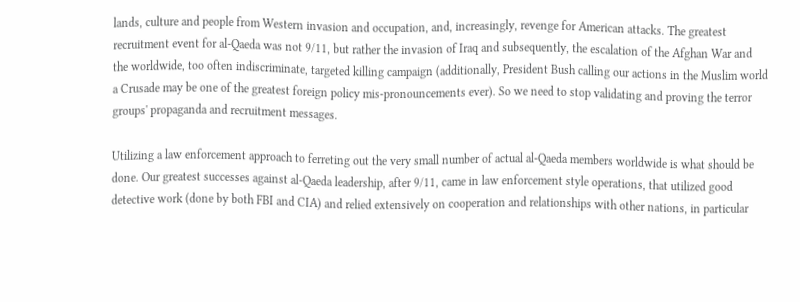lands, culture and people from Western invasion and occupation, and, increasingly, revenge for American attacks. The greatest recruitment event for al-Qaeda was not 9/11, but rather the invasion of Iraq and subsequently, the escalation of the Afghan War and the worldwide, too often indiscriminate, targeted killing campaign (additionally, President Bush calling our actions in the Muslim world a Crusade may be one of the greatest foreign policy mis-pronouncements ever). So we need to stop validating and proving the terror groups' propaganda and recruitment messages.

Utilizing a law enforcement approach to ferreting out the very small number of actual al-Qaeda members worldwide is what should be done. Our greatest successes against al-Qaeda leadership, after 9/11, came in law enforcement style operations, that utilized good detective work (done by both FBI and CIA) and relied extensively on cooperation and relationships with other nations, in particular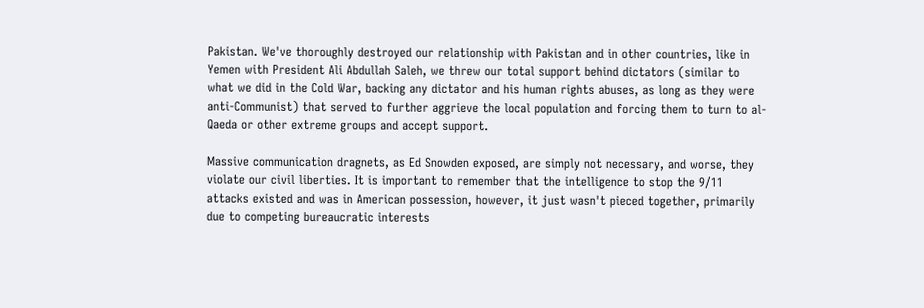Pakistan. We've thoroughly destroyed our relationship with Pakistan and in other countries, like in Yemen with President Ali Abdullah Saleh, we threw our total support behind dictators (similar to what we did in the Cold War, backing any dictator and his human rights abuses, as long as they were anti-Communist) that served to further aggrieve the local population and forcing them to turn to al-Qaeda or other extreme groups and accept support.

Massive communication dragnets, as Ed Snowden exposed, are simply not necessary, and worse, they violate our civil liberties. It is important to remember that the intelligence to stop the 9/11 attacks existed and was in American possession, however, it just wasn't pieced together, primarily due to competing bureaucratic interests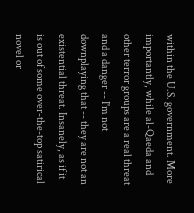within the U.S. government. More importantly, while al-Qaeda and other terror groups are a real threat and a danger -- I'm not downplaying that -- they are not an existential threat. Insanely, as if it is out of some over-the-top satirical novel or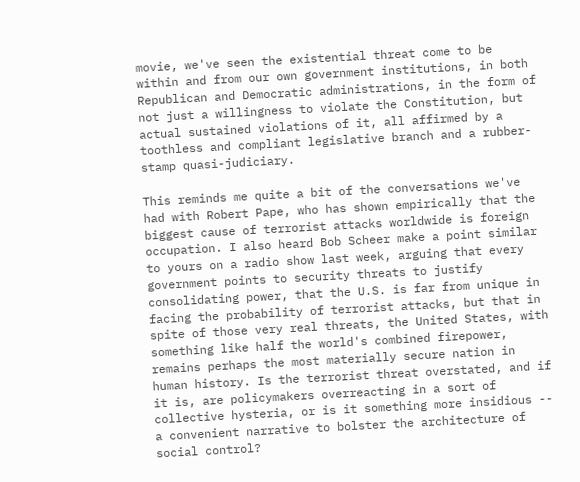movie, we've seen the existential threat come to be within and from our own government institutions, in both Republican and Democratic administrations, in the form of not just a willingness to violate the Constitution, but actual sustained violations of it, all affirmed by a toothless and compliant legislative branch and a rubber-stamp quasi-judiciary.

This reminds me quite a bit of the conversations we've had with Robert Pape, who has shown empirically that the biggest cause of terrorist attacks worldwide is foreign occupation. I also heard Bob Scheer make a point similar to yours on a radio show last week, arguing that every government points to security threats to justify consolidating power, that the U.S. is far from unique in facing the probability of terrorist attacks, but that in spite of those very real threats, the United States, with something like half the world's combined firepower, remains perhaps the most materially secure nation in human history. Is the terrorist threat overstated, and if it is, are policymakers overreacting in a sort of collective hysteria, or is it something more insidious -- a convenient narrative to bolster the architecture of social control?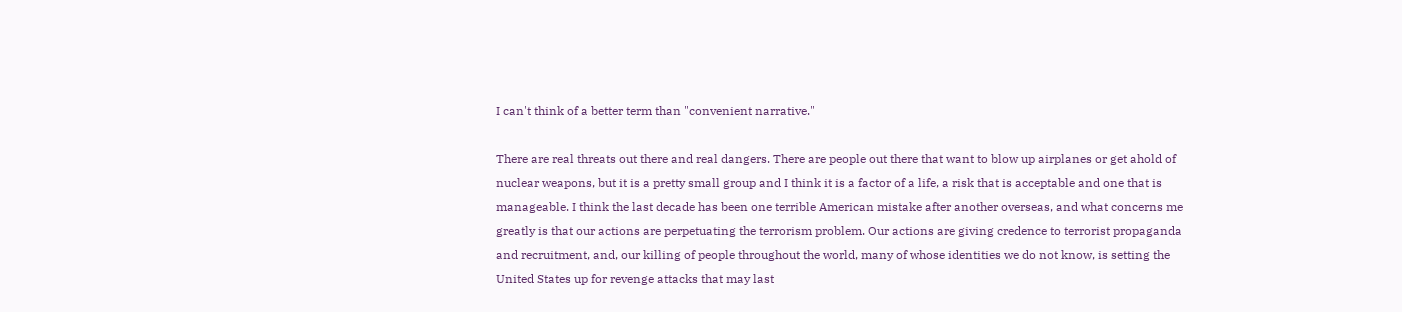I can't think of a better term than "convenient narrative."

There are real threats out there and real dangers. There are people out there that want to blow up airplanes or get ahold of nuclear weapons, but it is a pretty small group and I think it is a factor of a life, a risk that is acceptable and one that is manageable. I think the last decade has been one terrible American mistake after another overseas, and what concerns me greatly is that our actions are perpetuating the terrorism problem. Our actions are giving credence to terrorist propaganda and recruitment, and, our killing of people throughout the world, many of whose identities we do not know, is setting the United States up for revenge attacks that may last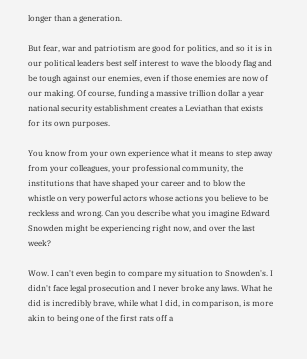longer than a generation.

But fear, war and patriotism are good for politics, and so it is in our political leaders best self interest to wave the bloody flag and be tough against our enemies, even if those enemies are now of our making. Of course, funding a massive trillion dollar a year national security establishment creates a Leviathan that exists for its own purposes.

You know from your own experience what it means to step away from your colleagues, your professional community, the institutions that have shaped your career and to blow the whistle on very powerful actors whose actions you believe to be reckless and wrong. Can you describe what you imagine Edward Snowden might be experiencing right now, and over the last week?

Wow. I can't even begin to compare my situation to Snowden's. I didn't face legal prosecution and I never broke any laws. What he did is incredibly brave, while what I did, in comparison, is more akin to being one of the first rats off a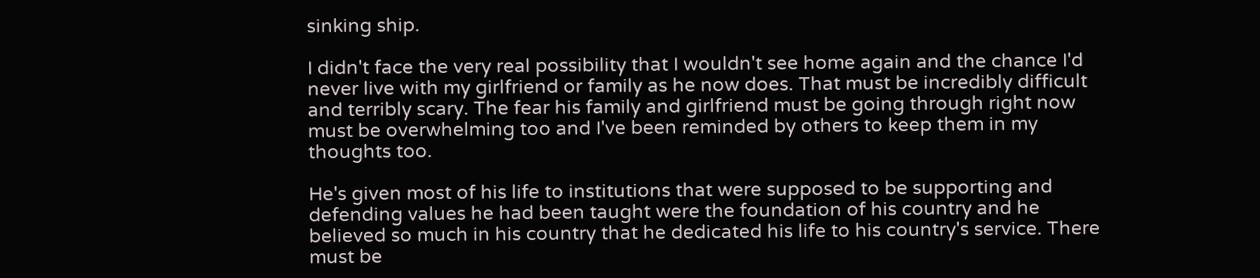sinking ship.

I didn't face the very real possibility that I wouldn't see home again and the chance I'd never live with my girlfriend or family as he now does. That must be incredibly difficult and terribly scary. The fear his family and girlfriend must be going through right now must be overwhelming too and I've been reminded by others to keep them in my thoughts too.

He's given most of his life to institutions that were supposed to be supporting and defending values he had been taught were the foundation of his country and he believed so much in his country that he dedicated his life to his country's service. There must be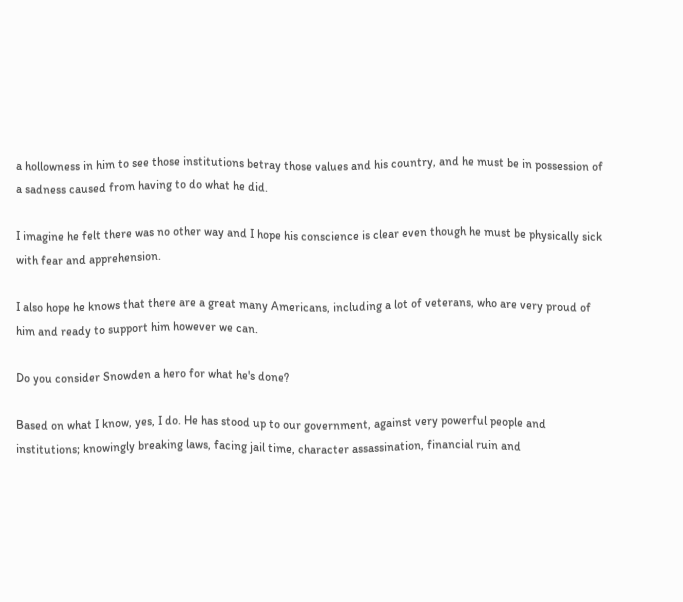a hollowness in him to see those institutions betray those values and his country, and he must be in possession of a sadness caused from having to do what he did.

I imagine he felt there was no other way and I hope his conscience is clear even though he must be physically sick with fear and apprehension.

I also hope he knows that there are a great many Americans, including a lot of veterans, who are very proud of him and ready to support him however we can.

Do you consider Snowden a hero for what he's done?

Based on what I know, yes, I do. He has stood up to our government, against very powerful people and institutions; knowingly breaking laws, facing jail time, character assassination, financial ruin and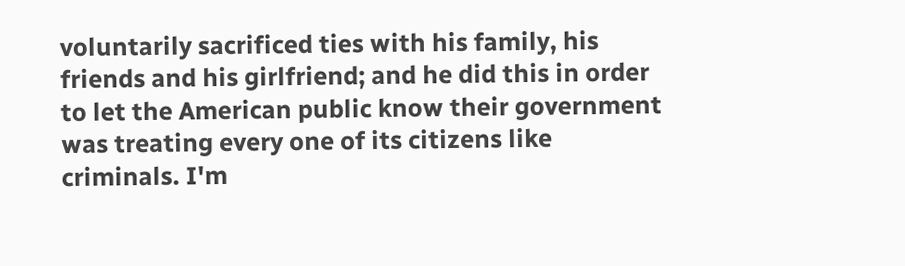voluntarily sacrificed ties with his family, his friends and his girlfriend; and he did this in order to let the American public know their government was treating every one of its citizens like criminals. I'm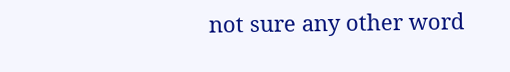not sure any other word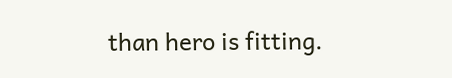than hero is fitting.